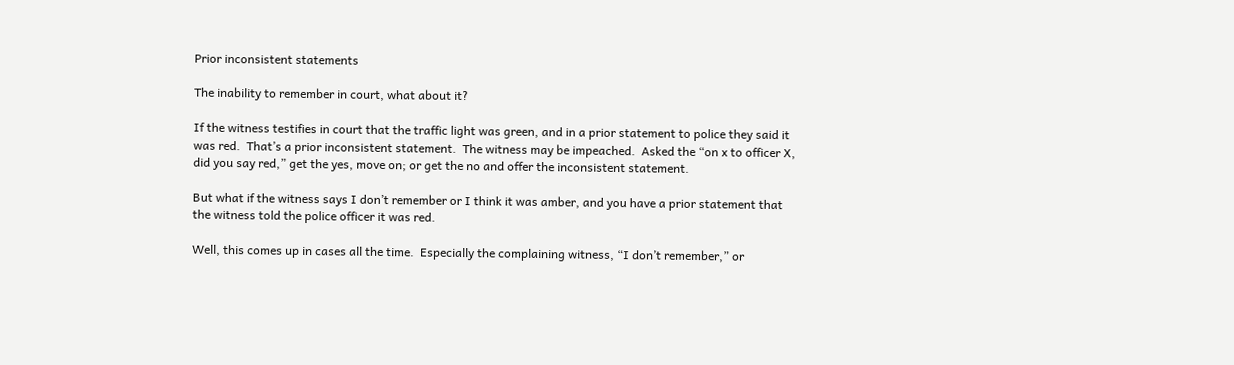Prior inconsistent statements

The inability to remember in court, what about it?

If the witness testifies in court that the traffic light was green, and in a prior statement to police they said it was red.  That’s a prior inconsistent statement.  The witness may be impeached.  Asked the “on x to officer X, did you say red,” get the yes, move on; or get the no and offer the inconsistent statement.

But what if the witness says I don’t remember or I think it was amber, and you have a prior statement that the witness told the police officer it was red.

Well, this comes up in cases all the time.  Especially the complaining witness, “I don’t remember,” or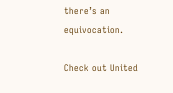there’s an equivocation.

Check out United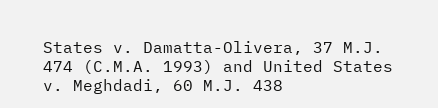States v. Damatta-Olivera, 37 M.J. 474 (C.M.A. 1993) and United States v. Meghdadi, 60 M.J. 438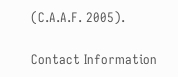(C.A.A.F. 2005).

Contact Information